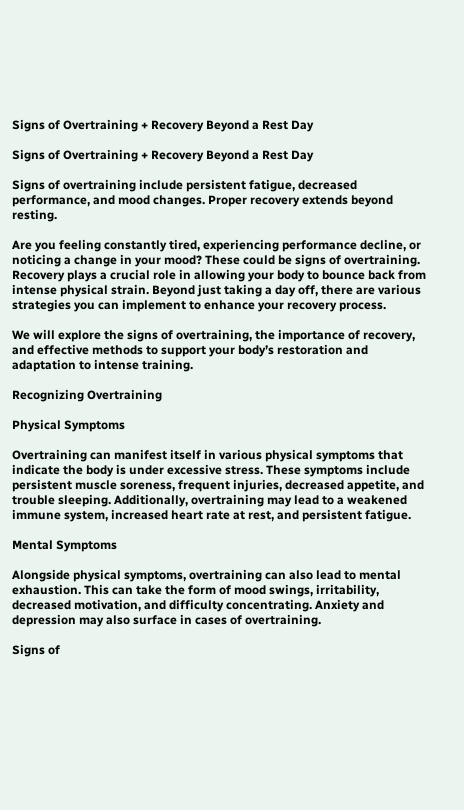Signs of Overtraining + Recovery Beyond a Rest Day

Signs of Overtraining + Recovery Beyond a Rest Day

Signs of overtraining include persistent fatigue, decreased performance, and mood changes. Proper recovery extends beyond resting.

Are you feeling constantly tired, experiencing performance decline, or noticing a change in your mood? These could be signs of overtraining. Recovery plays a crucial role in allowing your body to bounce back from intense physical strain. Beyond just taking a day off, there are various strategies you can implement to enhance your recovery process.

We will explore the signs of overtraining, the importance of recovery, and effective methods to support your body’s restoration and adaptation to intense training.

Recognizing Overtraining

Physical Symptoms

Overtraining can manifest itself in various physical symptoms that indicate the body is under excessive stress. These symptoms include persistent muscle soreness, frequent injuries, decreased appetite, and trouble sleeping. Additionally, overtraining may lead to a weakened immune system, increased heart rate at rest, and persistent fatigue.

Mental Symptoms

Alongside physical symptoms, overtraining can also lead to mental exhaustion. This can take the form of mood swings, irritability, decreased motivation, and difficulty concentrating. Anxiety and depression may also surface in cases of overtraining.

Signs of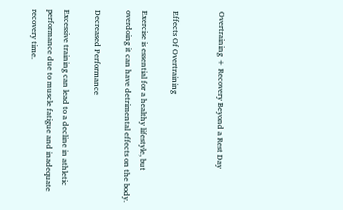Overtraining + Recovery Beyond a Rest Day


Effects Of Overtraining

Exercise is essential for a healthy lifestyle, but overdoing it can have detrimental effects on the body.

Decreased Performance

Excessive training can lead to a decline in athletic performance due to muscle fatigue and inadequate recovery time.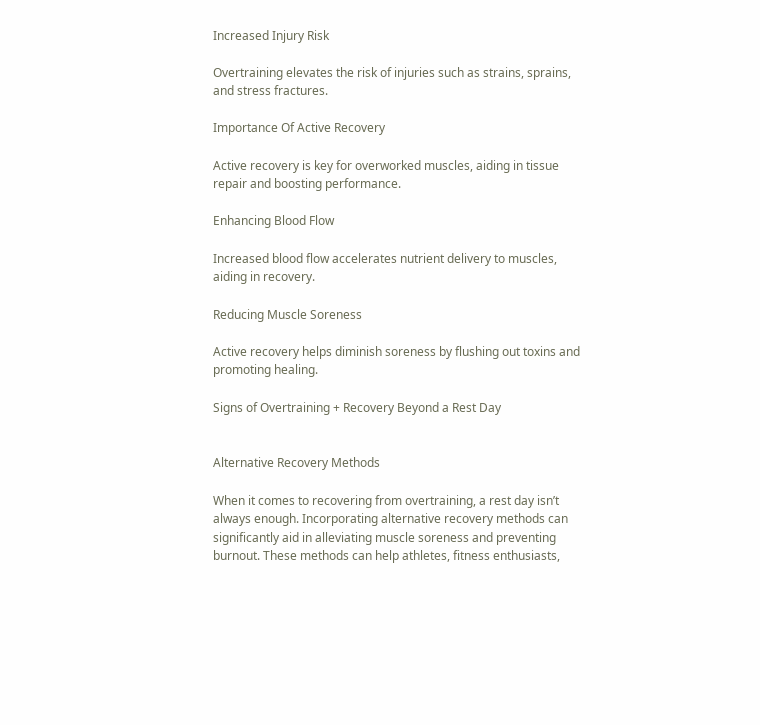Increased Injury Risk

Overtraining elevates the risk of injuries such as strains, sprains, and stress fractures.

Importance Of Active Recovery

Active recovery is key for overworked muscles, aiding in tissue repair and boosting performance.

Enhancing Blood Flow

Increased blood flow accelerates nutrient delivery to muscles, aiding in recovery.

Reducing Muscle Soreness

Active recovery helps diminish soreness by flushing out toxins and promoting healing.

Signs of Overtraining + Recovery Beyond a Rest Day


Alternative Recovery Methods

When it comes to recovering from overtraining, a rest day isn’t always enough. Incorporating alternative recovery methods can significantly aid in alleviating muscle soreness and preventing burnout. These methods can help athletes, fitness enthusiasts,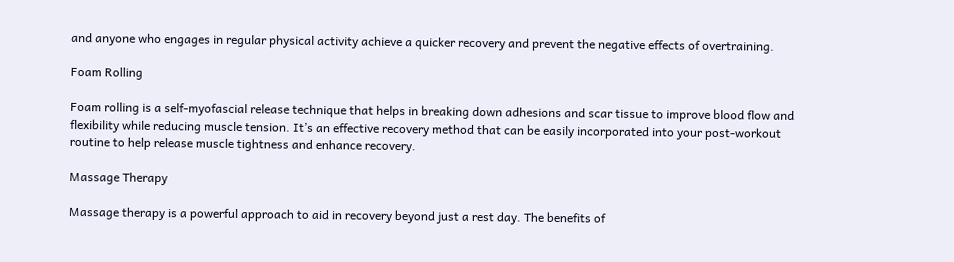and anyone who engages in regular physical activity achieve a quicker recovery and prevent the negative effects of overtraining.

Foam Rolling

Foam rolling is a self-myofascial release technique that helps in breaking down adhesions and scar tissue to improve blood flow and flexibility while reducing muscle tension. It’s an effective recovery method that can be easily incorporated into your post-workout routine to help release muscle tightness and enhance recovery.

Massage Therapy

Massage therapy is a powerful approach to aid in recovery beyond just a rest day. The benefits of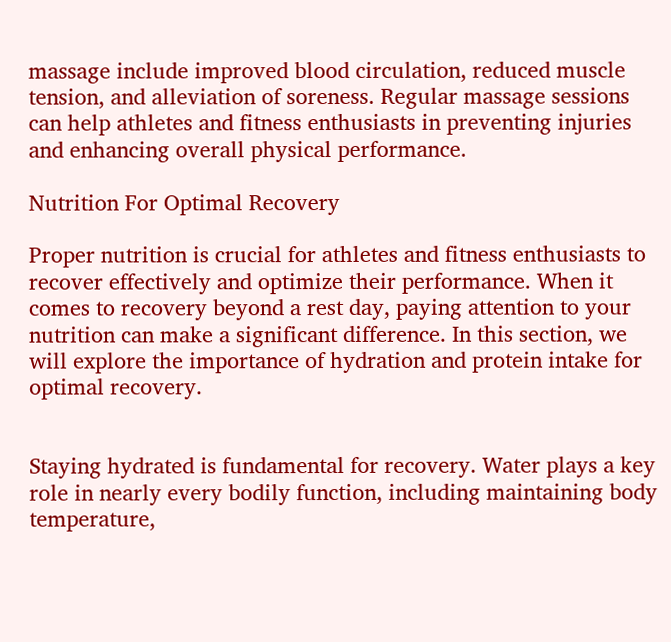massage include improved blood circulation, reduced muscle tension, and alleviation of soreness. Regular massage sessions can help athletes and fitness enthusiasts in preventing injuries and enhancing overall physical performance.

Nutrition For Optimal Recovery

Proper nutrition is crucial for athletes and fitness enthusiasts to recover effectively and optimize their performance. When it comes to recovery beyond a rest day, paying attention to your nutrition can make a significant difference. In this section, we will explore the importance of hydration and protein intake for optimal recovery.


Staying hydrated is fundamental for recovery. Water plays a key role in nearly every bodily function, including maintaining body temperature,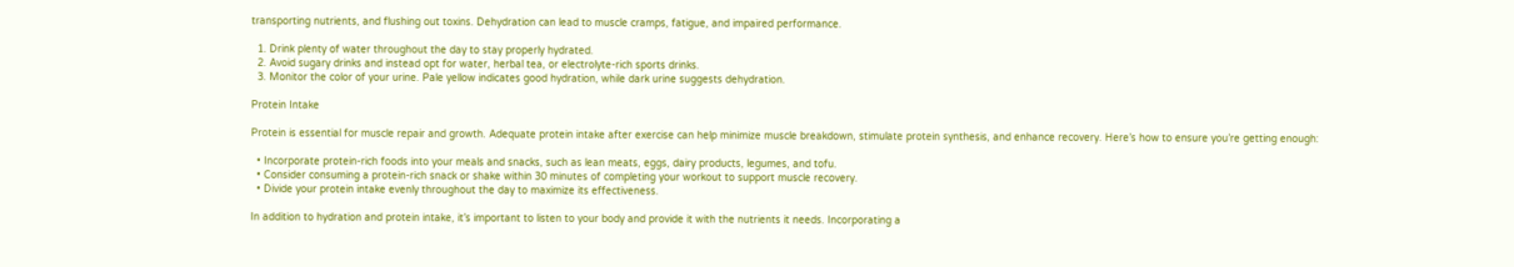transporting nutrients, and flushing out toxins. Dehydration can lead to muscle cramps, fatigue, and impaired performance.

  1. Drink plenty of water throughout the day to stay properly hydrated.
  2. Avoid sugary drinks and instead opt for water, herbal tea, or electrolyte-rich sports drinks.
  3. Monitor the color of your urine. Pale yellow indicates good hydration, while dark urine suggests dehydration.

Protein Intake

Protein is essential for muscle repair and growth. Adequate protein intake after exercise can help minimize muscle breakdown, stimulate protein synthesis, and enhance recovery. Here’s how to ensure you’re getting enough:

  • Incorporate protein-rich foods into your meals and snacks, such as lean meats, eggs, dairy products, legumes, and tofu.
  • Consider consuming a protein-rich snack or shake within 30 minutes of completing your workout to support muscle recovery.
  • Divide your protein intake evenly throughout the day to maximize its effectiveness.

In addition to hydration and protein intake, it’s important to listen to your body and provide it with the nutrients it needs. Incorporating a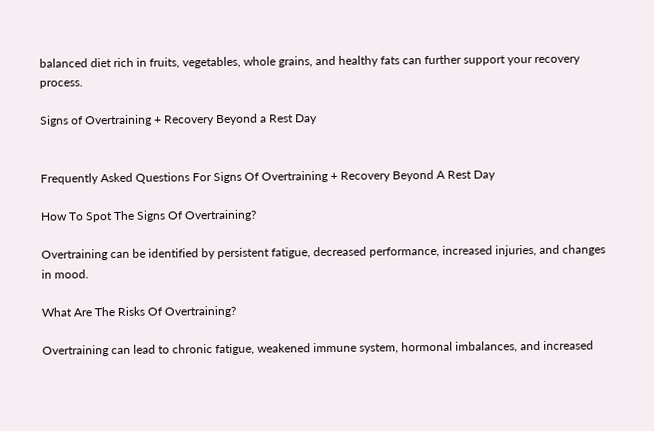balanced diet rich in fruits, vegetables, whole grains, and healthy fats can further support your recovery process.

Signs of Overtraining + Recovery Beyond a Rest Day


Frequently Asked Questions For Signs Of Overtraining + Recovery Beyond A Rest Day

How To Spot The Signs Of Overtraining?

Overtraining can be identified by persistent fatigue, decreased performance, increased injuries, and changes in mood.

What Are The Risks Of Overtraining?

Overtraining can lead to chronic fatigue, weakened immune system, hormonal imbalances, and increased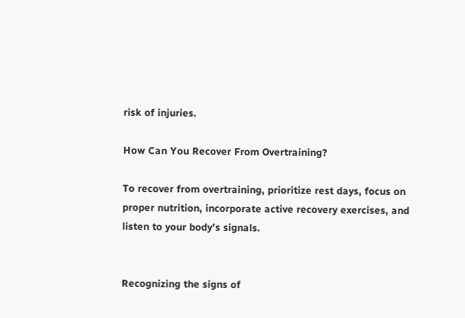risk of injuries.

How Can You Recover From Overtraining?

To recover from overtraining, prioritize rest days, focus on proper nutrition, incorporate active recovery exercises, and listen to your body’s signals.


Recognizing the signs of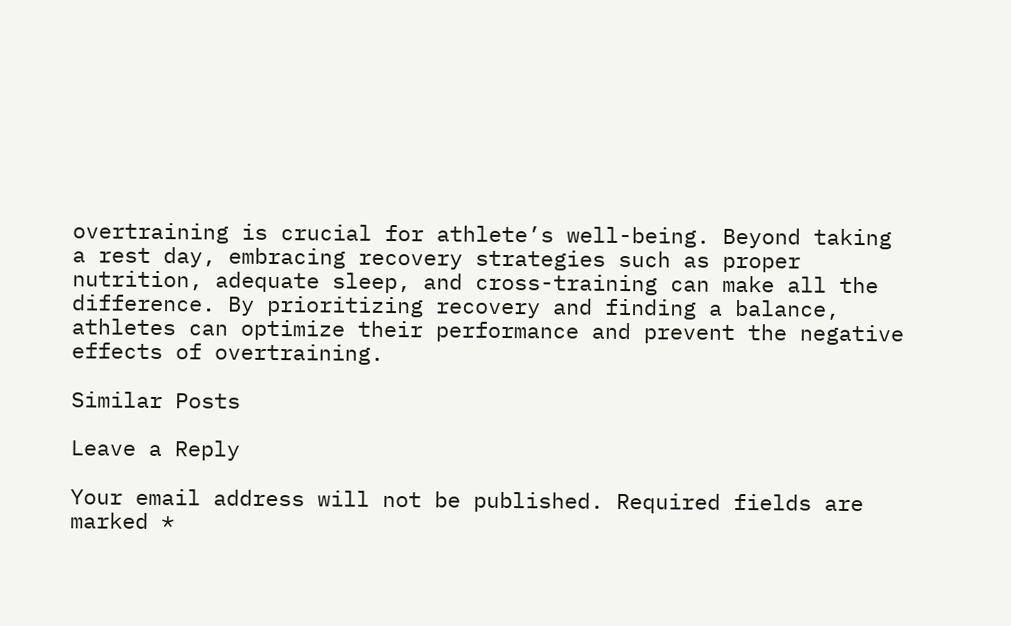overtraining is crucial for athlete’s well-being. Beyond taking a rest day, embracing recovery strategies such as proper nutrition, adequate sleep, and cross-training can make all the difference. By prioritizing recovery and finding a balance, athletes can optimize their performance and prevent the negative effects of overtraining.

Similar Posts

Leave a Reply

Your email address will not be published. Required fields are marked *